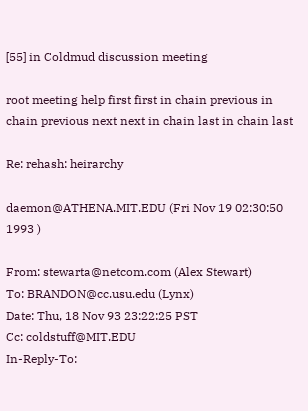[55] in Coldmud discussion meeting

root meeting help first first in chain previous in chain previous next next in chain last in chain last

Re: rehash: heirarchy

daemon@ATHENA.MIT.EDU (Fri Nov 19 02:30:50 1993 )

From: stewarta@netcom.com (Alex Stewart)
To: BRANDON@cc.usu.edu (Lynx)
Date: Thu, 18 Nov 93 23:22:25 PST
Cc: coldstuff@MIT.EDU
In-Reply-To: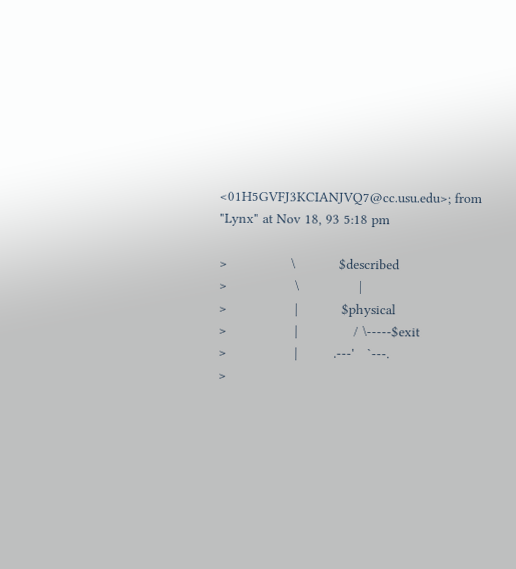<01H5GVFJ3KCIANJVQ7@cc.usu.edu>; from "Lynx" at Nov 18, 93 5:18 pm

>                \           $described
>                 \               |
>                 |           $physical
>                 |              / \-----$exit
>                 |         .---'   `---.
>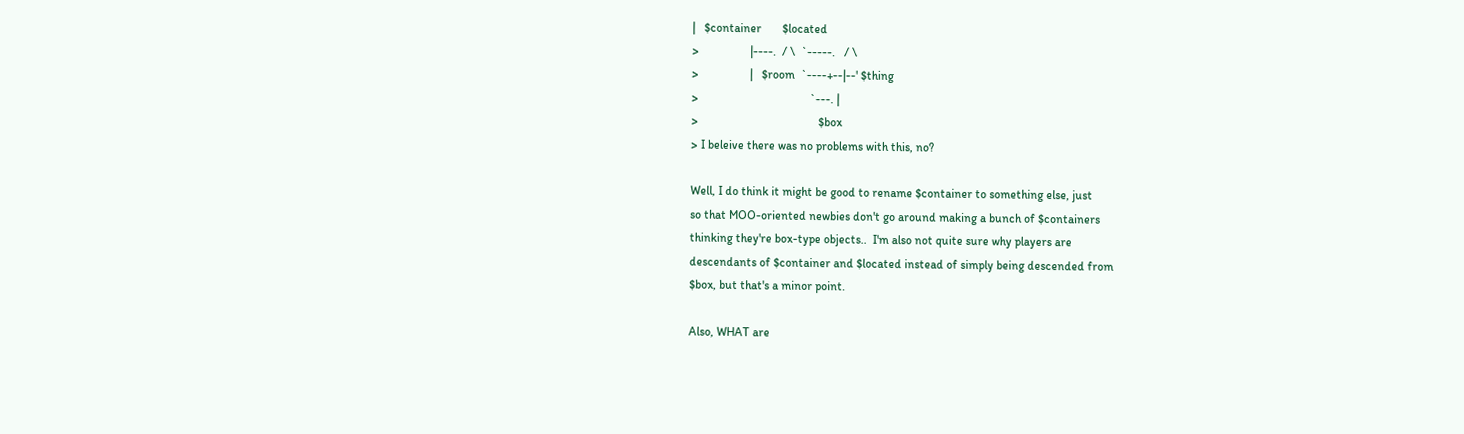|   $container       $located
>                 |----.  / \  `-----.   / \
>                 |   $room  `----+--|--' $thing
>                                     `---. |
>                                        $box
> I beleive there was no problems with this, no?

Well, I do think it might be good to rename $container to something else, just
so that MOO-oriented newbies don't go around making a bunch of $containers
thinking they're box-type objects..  I'm also not quite sure why players are
descendants of $container and $located instead of simply being descended from
$box, but that's a minor point.

Also, WHAT are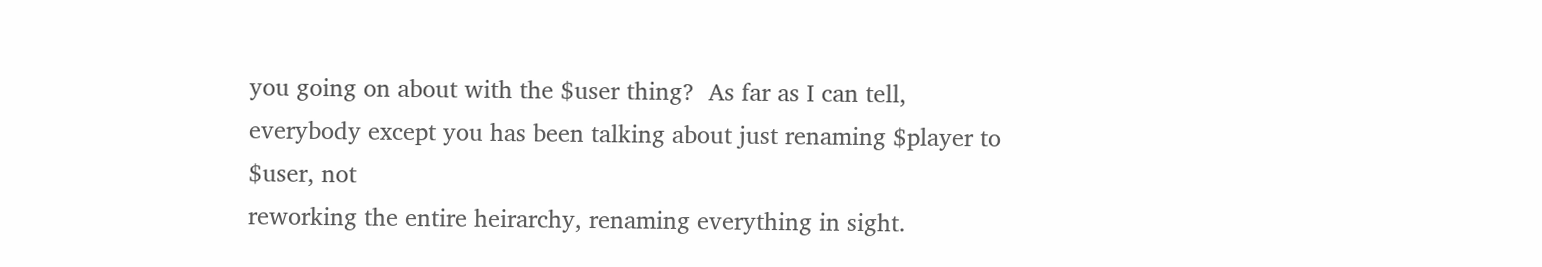you going on about with the $user thing?  As far as I can tell,
everybody except you has been talking about just renaming $player to $user, not
reworking the entire heirarchy, renaming everything in sight.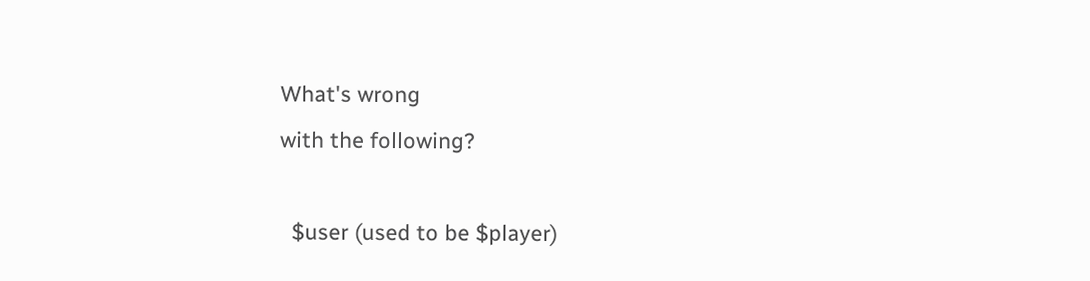What's wrong
with the following?

  $user (used to be $player)